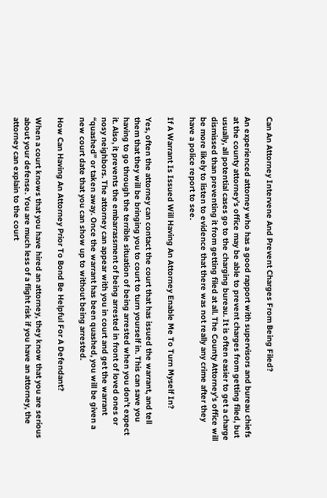Can An Attorney Intervene And Prevent Charges From Being Filed?

An experienced attorney who has a good rapport with supervisors and bureau chiefs at the county attorney’s office may be able to prevent charges from getting filed, but usually, all potential cases go to the charging bureau. It is often easier to get a charge dismissed than preventing it from getting filed at all. The County Attorney’s office will be more likely to listen to evidence that there was not really any crime after they have a police report to see.

If A Warrant Is Issued Will Having An Attorney Enable Me To Turn Myself In?

Yes, often the attorney can contact the court that has issued the warrant, and tell them that they will be bringing you to court to turn yourself in. This can save you having to go through the terrible situation of being arrested when you don’t expect it. Also, it prevents the embarrassment of being arrested in front of loved ones or nosy neighbors. The attorney can appear with you in court and get the warrant “quashed” or taken away. Once the warrant has been quashed, you will be given a new court date that you can show up to without being arrested.

How Can Having An Attorney Prior To Bond Be Helpful For A Defendant?

When a court knows that you have hired an attorney, they know that you are serious about your defense. You are much less of a flight risk if you have an attorney, the attorney can explain to the court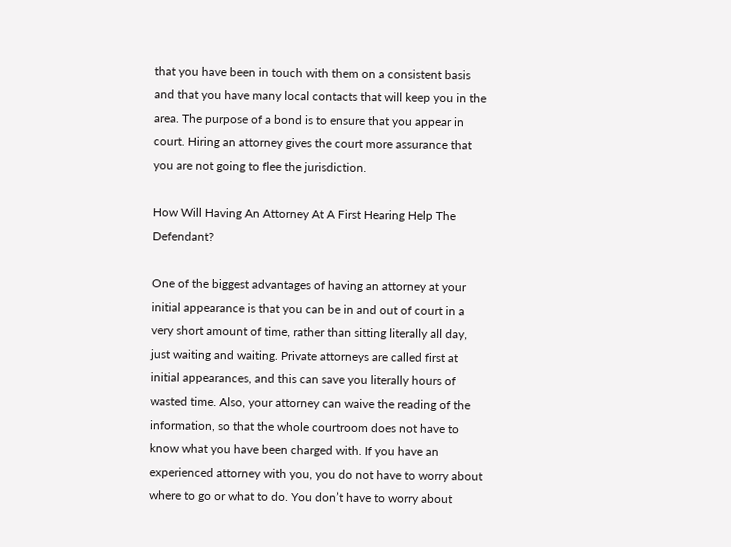that you have been in touch with them on a consistent basis and that you have many local contacts that will keep you in the area. The purpose of a bond is to ensure that you appear in court. Hiring an attorney gives the court more assurance that you are not going to flee the jurisdiction.

How Will Having An Attorney At A First Hearing Help The Defendant?

One of the biggest advantages of having an attorney at your initial appearance is that you can be in and out of court in a very short amount of time, rather than sitting literally all day, just waiting and waiting. Private attorneys are called first at initial appearances, and this can save you literally hours of wasted time. Also, your attorney can waive the reading of the information, so that the whole courtroom does not have to know what you have been charged with. If you have an experienced attorney with you, you do not have to worry about where to go or what to do. You don’t have to worry about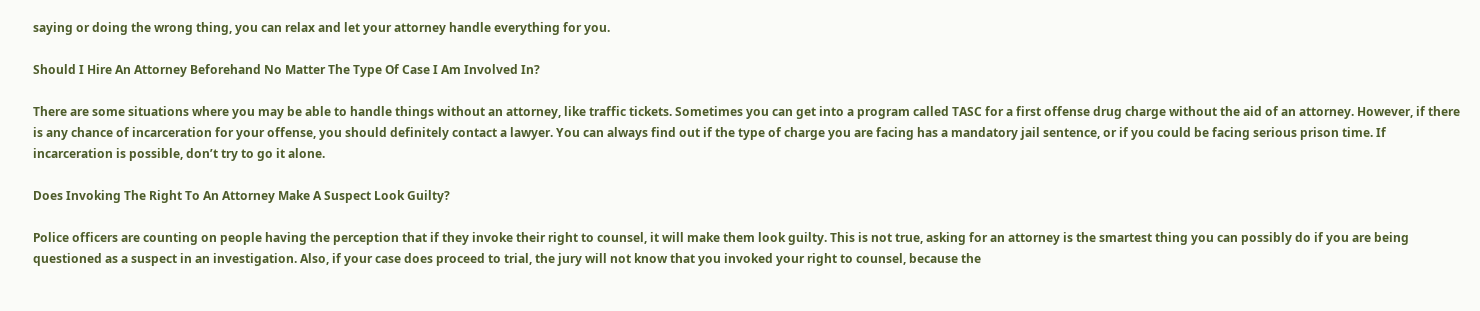saying or doing the wrong thing, you can relax and let your attorney handle everything for you.

Should I Hire An Attorney Beforehand No Matter The Type Of Case I Am Involved In?

There are some situations where you may be able to handle things without an attorney, like traffic tickets. Sometimes you can get into a program called TASC for a first offense drug charge without the aid of an attorney. However, if there is any chance of incarceration for your offense, you should definitely contact a lawyer. You can always find out if the type of charge you are facing has a mandatory jail sentence, or if you could be facing serious prison time. If incarceration is possible, don’t try to go it alone.

Does Invoking The Right To An Attorney Make A Suspect Look Guilty?

Police officers are counting on people having the perception that if they invoke their right to counsel, it will make them look guilty. This is not true, asking for an attorney is the smartest thing you can possibly do if you are being questioned as a suspect in an investigation. Also, if your case does proceed to trial, the jury will not know that you invoked your right to counsel, because the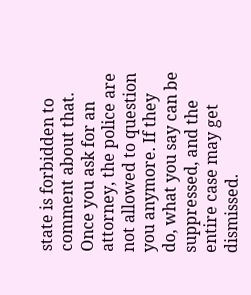state is forbidden to comment about that. Once you ask for an attorney, the police are not allowed to question you anymore. If they do, what you say can be suppressed, and the entire case may get dismissed.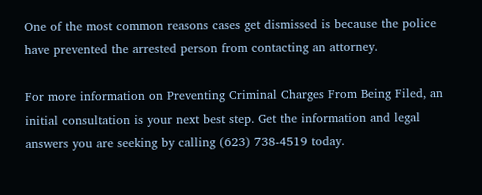One of the most common reasons cases get dismissed is because the police have prevented the arrested person from contacting an attorney.

For more information on Preventing Criminal Charges From Being Filed, an initial consultation is your next best step. Get the information and legal answers you are seeking by calling (623) 738-4519 today.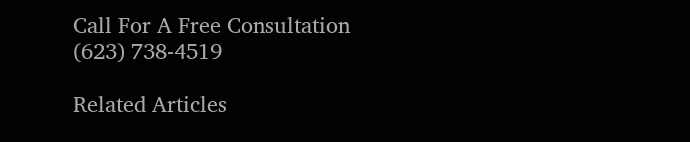Call For A Free Consultation
(623) 738-4519

Related Articles